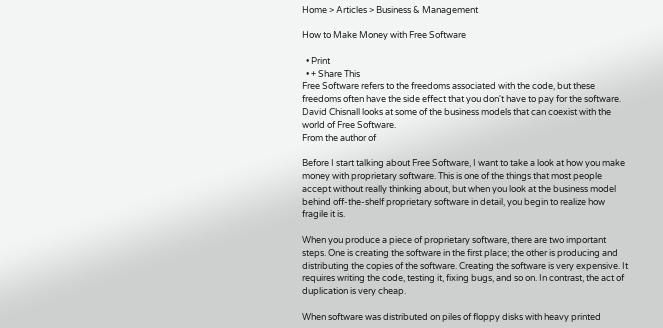Home > Articles > Business & Management

How to Make Money with Free Software

  • Print
  • + Share This
Free Software refers to the freedoms associated with the code, but these freedoms often have the side effect that you don't have to pay for the software. David Chisnall looks at some of the business models that can coexist with the world of Free Software.
From the author of

Before I start talking about Free Software, I want to take a look at how you make money with proprietary software. This is one of the things that most people accept without really thinking about, but when you look at the business model behind off-the-shelf proprietary software in detail, you begin to realize how fragile it is.

When you produce a piece of proprietary software, there are two important steps. One is creating the software in the first place; the other is producing and distributing the copies of the software. Creating the software is very expensive. It requires writing the code, testing it, fixing bugs, and so on. In contrast, the act of duplication is very cheap.

When software was distributed on piles of floppy disks with heavy printed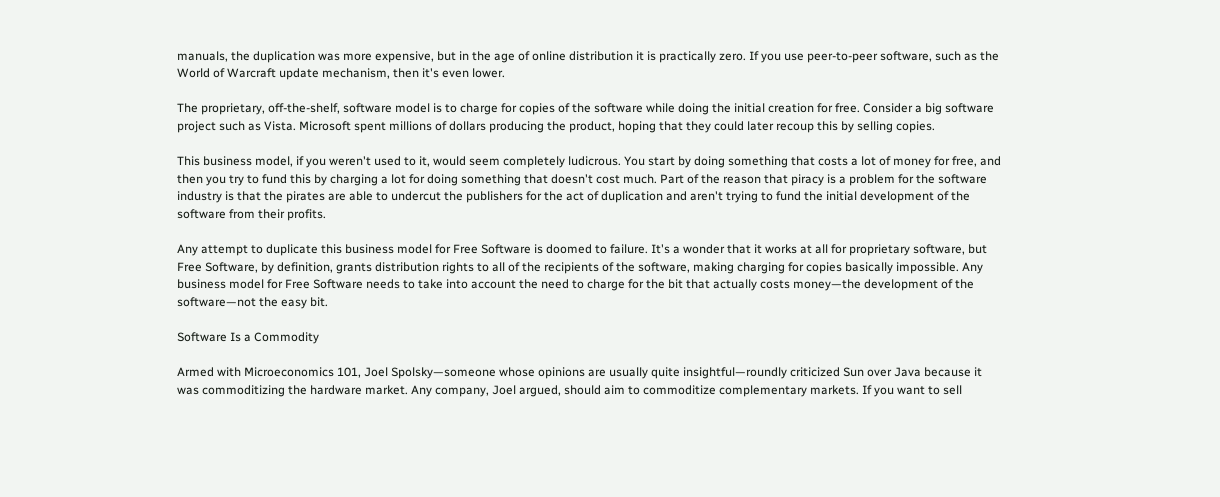manuals, the duplication was more expensive, but in the age of online distribution it is practically zero. If you use peer-to-peer software, such as the World of Warcraft update mechanism, then it's even lower.

The proprietary, off-the-shelf, software model is to charge for copies of the software while doing the initial creation for free. Consider a big software project such as Vista. Microsoft spent millions of dollars producing the product, hoping that they could later recoup this by selling copies.

This business model, if you weren't used to it, would seem completely ludicrous. You start by doing something that costs a lot of money for free, and then you try to fund this by charging a lot for doing something that doesn't cost much. Part of the reason that piracy is a problem for the software industry is that the pirates are able to undercut the publishers for the act of duplication and aren't trying to fund the initial development of the software from their profits.

Any attempt to duplicate this business model for Free Software is doomed to failure. It's a wonder that it works at all for proprietary software, but Free Software, by definition, grants distribution rights to all of the recipients of the software, making charging for copies basically impossible. Any business model for Free Software needs to take into account the need to charge for the bit that actually costs money—the development of the software—not the easy bit.

Software Is a Commodity

Armed with Microeconomics 101, Joel Spolsky—someone whose opinions are usually quite insightful—roundly criticized Sun over Java because it was commoditizing the hardware market. Any company, Joel argued, should aim to commoditize complementary markets. If you want to sell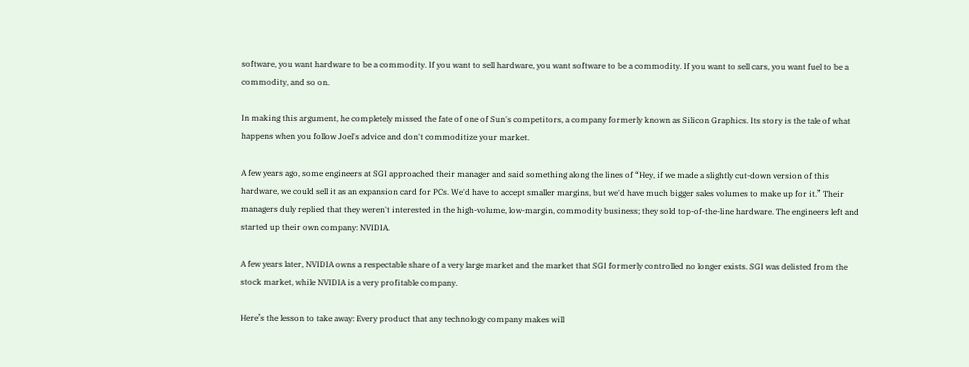software, you want hardware to be a commodity. If you want to sell hardware, you want software to be a commodity. If you want to sell cars, you want fuel to be a commodity, and so on.

In making this argument, he completely missed the fate of one of Sun's competitors, a company formerly known as Silicon Graphics. Its story is the tale of what happens when you follow Joel's advice and don't commoditize your market.

A few years ago, some engineers at SGI approached their manager and said something along the lines of “Hey, if we made a slightly cut-down version of this hardware, we could sell it as an expansion card for PCs. We'd have to accept smaller margins, but we'd have much bigger sales volumes to make up for it.” Their managers duly replied that they weren't interested in the high-volume, low-margin, commodity business; they sold top-of-the-line hardware. The engineers left and started up their own company: NVIDIA.

A few years later, NVIDIA owns a respectable share of a very large market and the market that SGI formerly controlled no longer exists. SGI was delisted from the stock market, while NVIDIA is a very profitable company.

Here’s the lesson to take away: Every product that any technology company makes will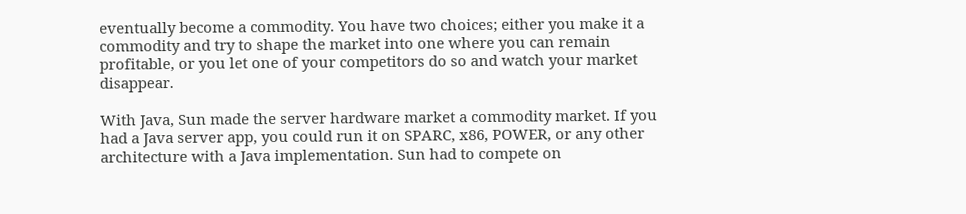eventually become a commodity. You have two choices; either you make it a commodity and try to shape the market into one where you can remain profitable, or you let one of your competitors do so and watch your market disappear.

With Java, Sun made the server hardware market a commodity market. If you had a Java server app, you could run it on SPARC, x86, POWER, or any other architecture with a Java implementation. Sun had to compete on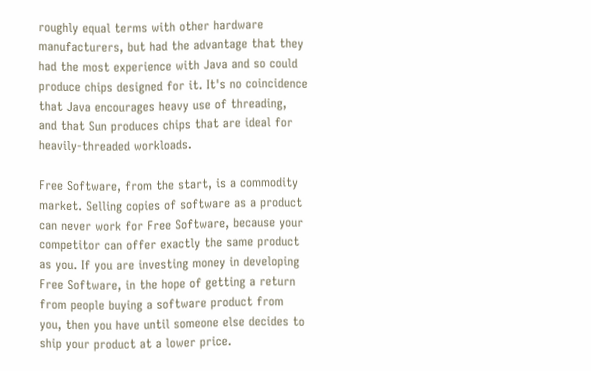roughly equal terms with other hardware manufacturers, but had the advantage that they had the most experience with Java and so could produce chips designed for it. It's no coincidence that Java encourages heavy use of threading, and that Sun produces chips that are ideal for heavily-threaded workloads.

Free Software, from the start, is a commodity market. Selling copies of software as a product can never work for Free Software, because your competitor can offer exactly the same product as you. If you are investing money in developing Free Software, in the hope of getting a return from people buying a software product from you, then you have until someone else decides to ship your product at a lower price.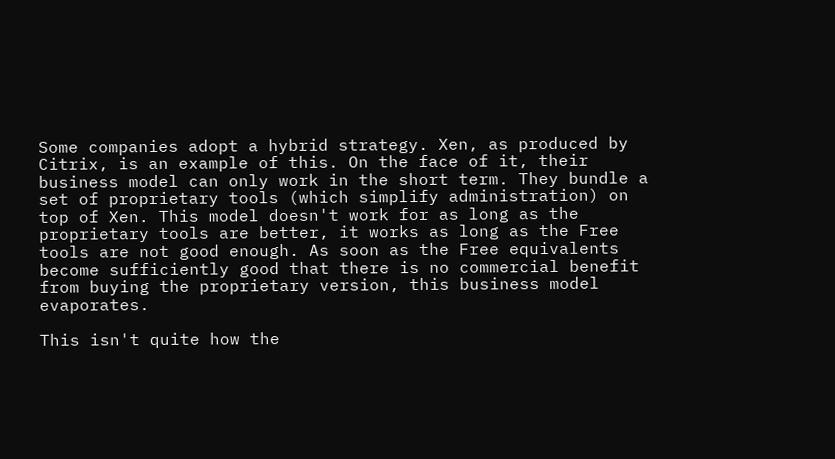Some companies adopt a hybrid strategy. Xen, as produced by Citrix, is an example of this. On the face of it, their business model can only work in the short term. They bundle a set of proprietary tools (which simplify administration) on top of Xen. This model doesn't work for as long as the proprietary tools are better, it works as long as the Free tools are not good enough. As soon as the Free equivalents become sufficiently good that there is no commercial benefit from buying the proprietary version, this business model evaporates.

This isn't quite how the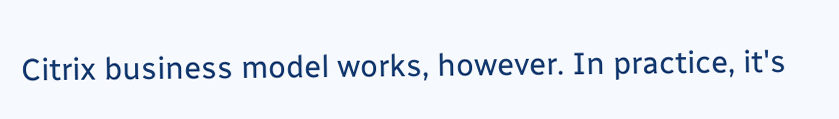Citrix business model works, however. In practice, it's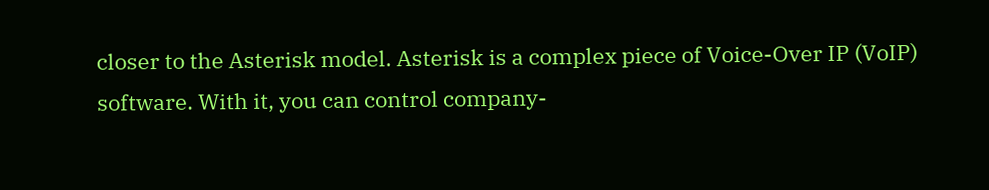closer to the Asterisk model. Asterisk is a complex piece of Voice-Over IP (VoIP) software. With it, you can control company-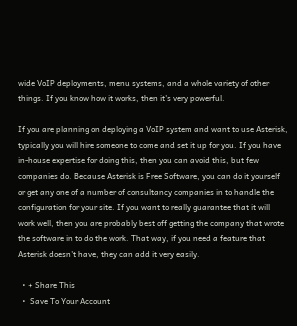wide VoIP deployments, menu systems, and a whole variety of other things. If you know how it works, then it's very powerful.

If you are planning on deploying a VoIP system and want to use Asterisk, typically you will hire someone to come and set it up for you. If you have in-house expertise for doing this, then you can avoid this, but few companies do. Because Asterisk is Free Software, you can do it yourself or get any one of a number of consultancy companies in to handle the configuration for your site. If you want to really guarantee that it will work well, then you are probably best off getting the company that wrote the software in to do the work. That way, if you need a feature that Asterisk doesn't have, they can add it very easily.

  • + Share This
  •  Save To Your Account